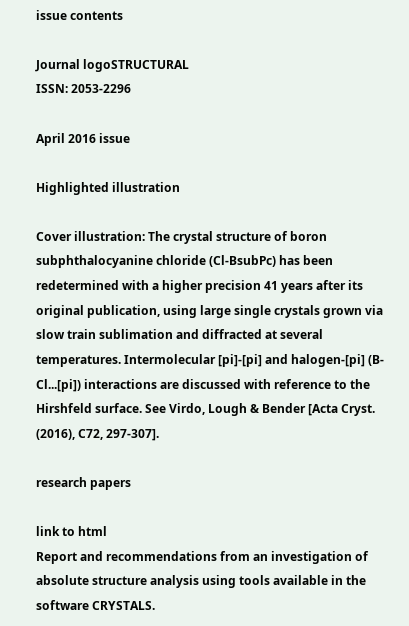issue contents

Journal logoSTRUCTURAL
ISSN: 2053-2296

April 2016 issue

Highlighted illustration

Cover illustration: The crystal structure of boron subphthalocyanine chloride (Cl-BsubPc) has been redetermined with a higher precision 41 years after its original publication, using large single crystals grown via slow train sublimation and diffracted at several temperatures. Intermolecular [pi]-[pi] and halogen-[pi] (B-Cl...[pi]) interactions are discussed with reference to the Hirshfeld surface. See Virdo, Lough & Bender [Acta Cryst. (2016), C72, 297-307].

research papers

link to html
Report and recommendations from an investigation of absolute structure analysis using tools available in the software CRYSTALS.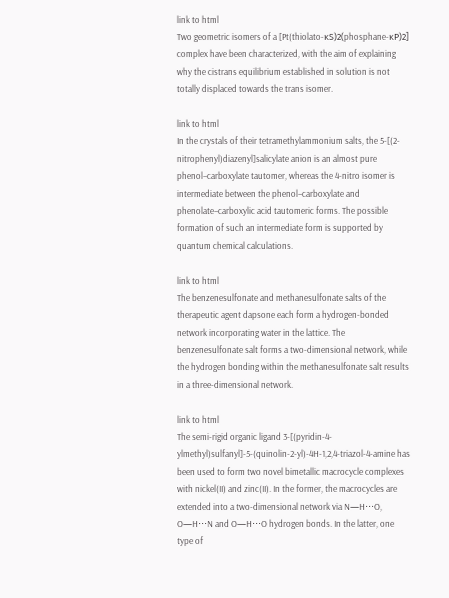link to html
Two geometric isomers of a [Pt(thiolato-κS)2(phosphane-κP)2] complex have been characterized, with the aim of explaining why the cistrans equilibrium established in solution is not totally displaced towards the trans isomer.

link to html
In the crystals of their tetramethylammonium salts, the 5-[(2-nitrophenyl)diazenyl]salicylate anion is an almost pure phenol–carboxylate tautomer, whereas the 4-nitro isomer is intermediate between the phenol–carboxylate and phenolate–carboxylic acid tautomeric forms. The possible formation of such an intermediate form is supported by quantum chemical calculations.

link to html
The benzenesulfonate and methanesulfonate salts of the therapeutic agent dapsone each form a hydrogen-bonded network incorporating water in the lattice. The benzenesulfonate salt forms a two-dimensional network, while the hydrogen bonding within the methanesulfonate salt results in a three-dimensional network.

link to html
The semi-rigid organic ligand 3-[(pyridin-4-ylmethyl)sulfanyl]-5-(quinolin-2-yl)-4H-1,2,4-triazol-4-amine has been used to form two novel bimetallic macrocycle complexes with nickel(II) and zinc(II). In the former, the macrocycles are extended into a two-dimensional network via N—H⋯O, O—H⋯N and O—H⋯O hydrogen bonds. In the latter, one type of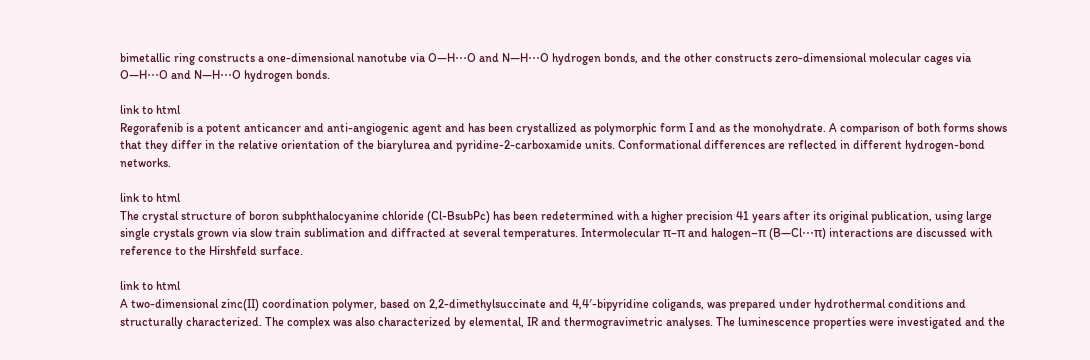bimetallic ring constructs a one-dimensional nanotube via O—H⋯O and N—H⋯O hydrogen bonds, and the other constructs zero-dimensional molecular cages via O—H⋯O and N—H⋯O hydrogen bonds.

link to html
Regorafenib is a potent anticancer and anti-angiogenic agent and has been crystallized as polymorphic form I and as the monohydrate. A comparison of both forms shows that they differ in the relative orientation of the biarylurea and pyridine-2-carboxamide units. Conformational differences are reflected in different hydrogen-bond networks.

link to html
The crystal structure of boron subphthalocyanine chloride (Cl-BsubPc) has been redetermined with a higher precision 41 years after its original publication, using large single crystals grown via slow train sublimation and diffracted at several temperatures. Intermolecular π–π and halogen–π (B—Cl⋯π) interactions are discussed with reference to the Hirshfeld surface.

link to html
A two-dimensional zinc(II) coordination polymer, based on 2,2-dimethylsuccinate and 4,4′-bipyridine coligands, was prepared under hydrothermal conditions and structurally characterized. The complex was also characterized by elemental, IR and thermogravimetric analyses. The luminescence properties were investigated and the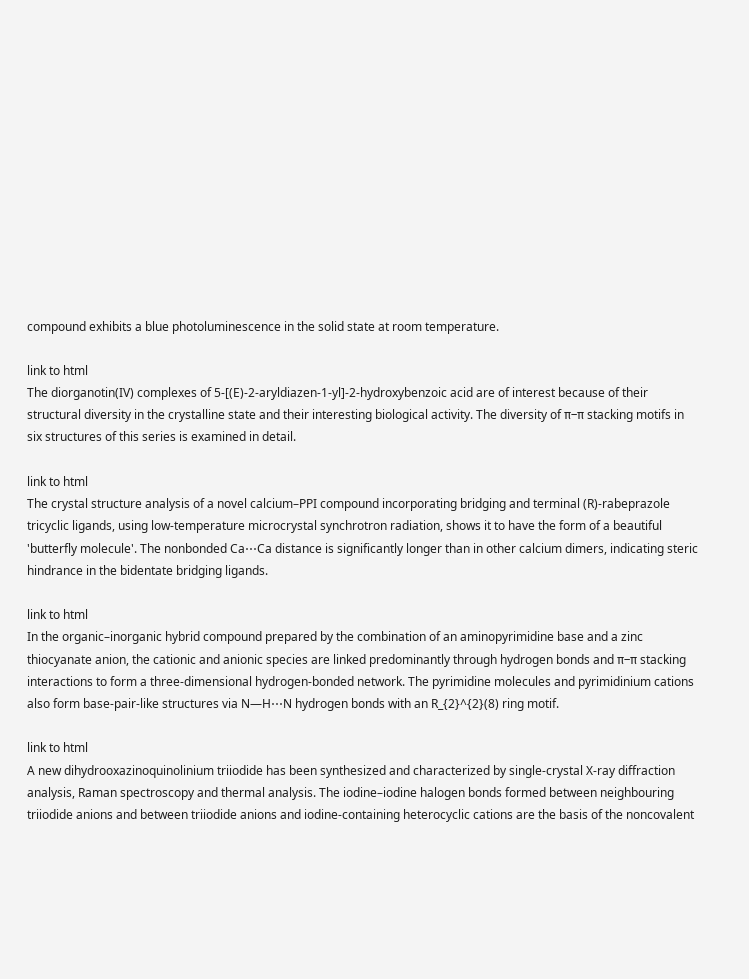compound exhibits a blue photoluminescence in the solid state at room temperature.

link to html
The diorganotin(IV) complexes of 5-[(E)-2-aryldiazen-1-yl]-2-hydroxybenzoic acid are of interest because of their structural diversity in the crystalline state and their interesting biological activity. The diversity of π–π stacking motifs in six structures of this series is examined in detail.

link to html
The crystal structure analysis of a novel calcium–PPI compound incorporating bridging and terminal (R)-rabeprazole tricyclic ligands, using low-temperature microcrystal synchrotron radiation, shows it to have the form of a beautiful 'butterfly molecule'. The nonbonded Ca⋯Ca distance is significantly longer than in other calcium dimers, indicating steric hindrance in the bidentate bridging ligands.

link to html
In the organic–inorganic hybrid compound prepared by the combination of an aminopyrimidine base and a zinc thiocyanate anion, the cationic and anionic species are linked predominantly through hydrogen bonds and π–π stacking interactions to form a three-dimensional hydrogen-bonded network. The pyrimidine molecules and pyrimidinium cations also form base-pair-like structures via N—H⋯N hydrogen bonds with an R_{2}^{2}(8) ring motif.

link to html
A new dihydrooxazinoquinolinium triiodide has been synthesized and characterized by single-crystal X-ray diffraction analysis, Raman spectroscopy and thermal analysis. The iodine–iodine halogen bonds formed between neighbouring triiodide anions and between triiodide anions and iodine-containing heterocyclic cations are the basis of the noncovalent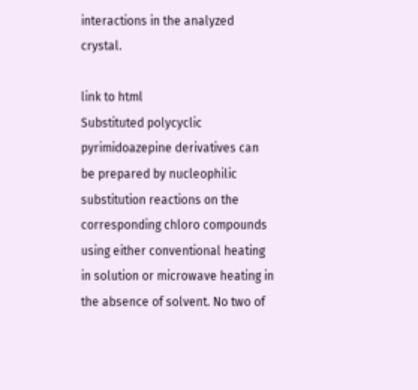interactions in the analyzed crystal.

link to html
Substituted polycyclic pyrimidoazepine derivatives can be prepared by nucleophilic substitution reactions on the corresponding chloro compounds using either conventional heating in solution or microwave heating in the absence of solvent. No two of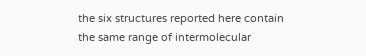the six structures reported here contain the same range of intermolecular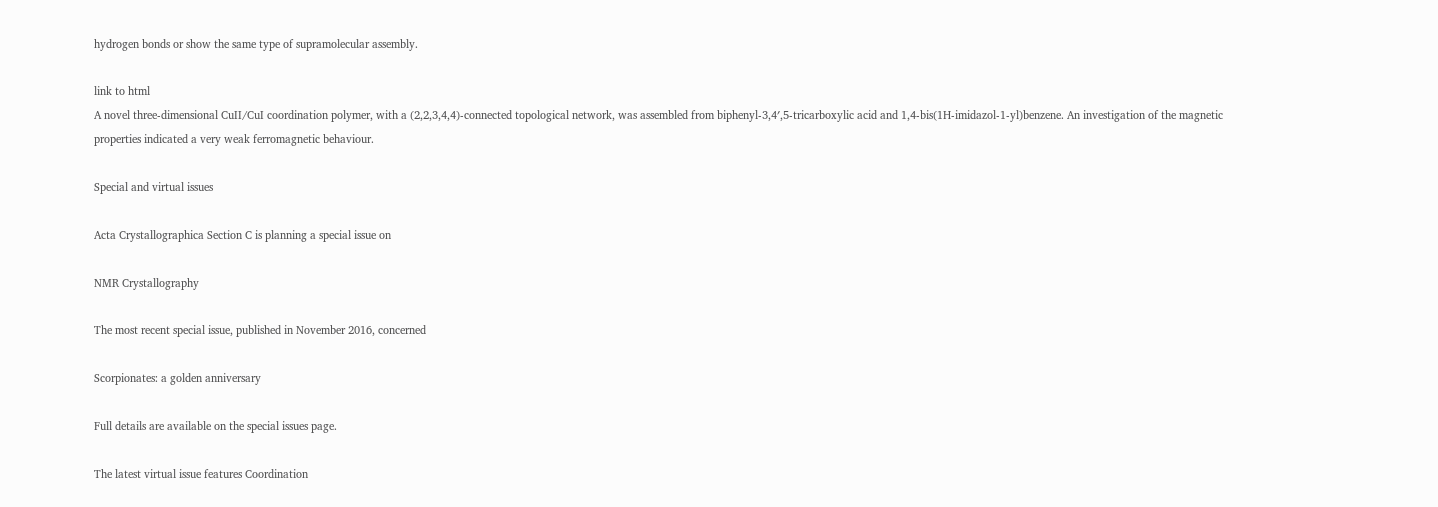hydrogen bonds or show the same type of supramolecular assembly.

link to html
A novel three-dimensional CuII/CuI coordination polymer, with a (2,2,3,4,4)-connected topological network, was assembled from biphenyl-3,4′,5-tricarboxylic acid and 1,4-bis(1H-imidazol-1-yl)benzene. An investigation of the magnetic properties indicated a very weak ferromagnetic behaviour.

Special and virtual issues

Acta Crystallographica Section C is planning a special issue on

NMR Crystallography

The most recent special issue, published in November 2016, concerned

Scorpionates: a golden anniversary

Full details are available on the special issues page.

The latest virtual issue features Coordination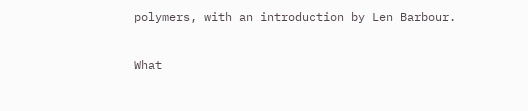polymers, with an introduction by Len Barbour.

What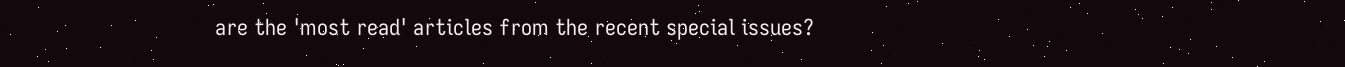are the 'most read' articles from the recent special issues?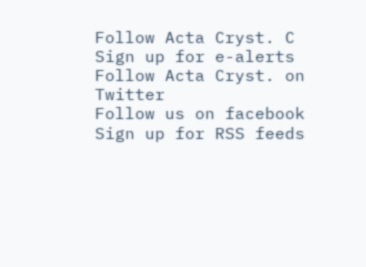Follow Acta Cryst. C
Sign up for e-alerts
Follow Acta Cryst. on Twitter
Follow us on facebook
Sign up for RSS feeds